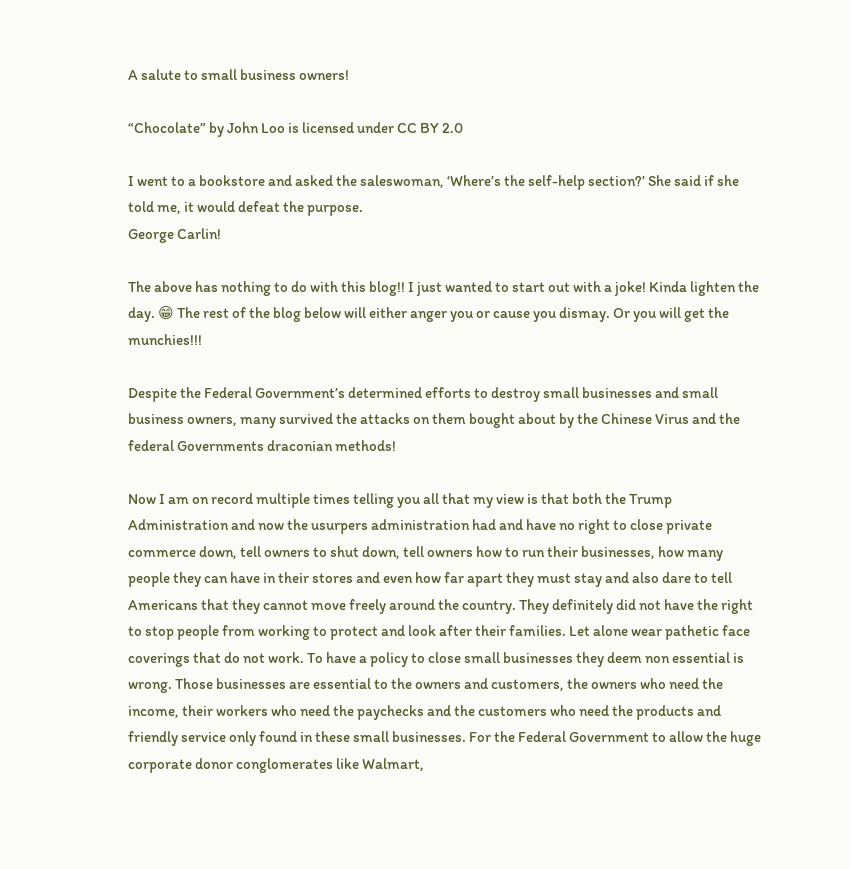A salute to small business owners!

“Chocolate” by John Loo is licensed under CC BY 2.0

I went to a bookstore and asked the saleswoman, ‘Where’s the self-help section?’ She said if she told me, it would defeat the purpose.
George Carlin!

The above has nothing to do with this blog!! I just wanted to start out with a joke! Kinda lighten the day. 😁 The rest of the blog below will either anger you or cause you dismay. Or you will get the munchies!!!

Despite the Federal Government’s determined efforts to destroy small businesses and small business owners, many survived the attacks on them bought about by the Chinese Virus and the federal Governments draconian methods!

Now I am on record multiple times telling you all that my view is that both the Trump Administration and now the usurpers administration had and have no right to close private commerce down, tell owners to shut down, tell owners how to run their businesses, how many people they can have in their stores and even how far apart they must stay and also dare to tell Americans that they cannot move freely around the country. They definitely did not have the right to stop people from working to protect and look after their families. Let alone wear pathetic face coverings that do not work. To have a policy to close small businesses they deem non essential is wrong. Those businesses are essential to the owners and customers, the owners who need the income, their workers who need the paychecks and the customers who need the products and friendly service only found in these small businesses. For the Federal Government to allow the huge corporate donor conglomerates like Walmart,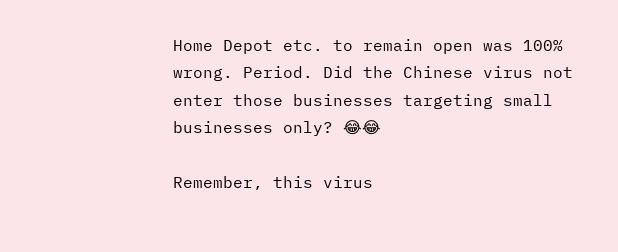Home Depot etc. to remain open was 100% wrong. Period. Did the Chinese virus not enter those businesses targeting small businesses only? 😂😂

Remember, this virus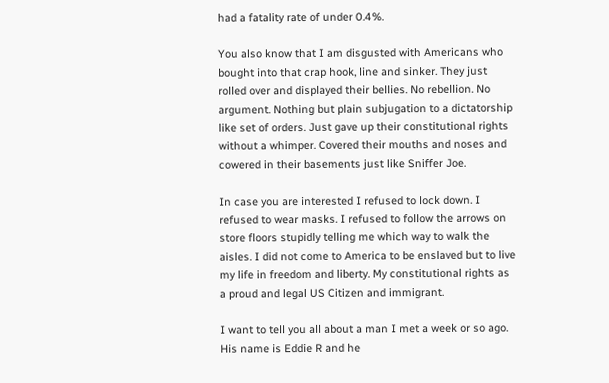had a fatality rate of under 0.4%.

You also know that I am disgusted with Americans who bought into that crap hook, line and sinker. They just rolled over and displayed their bellies. No rebellion. No argument. Nothing but plain subjugation to a dictatorship like set of orders. Just gave up their constitutional rights without a whimper. Covered their mouths and noses and cowered in their basements just like Sniffer Joe.

In case you are interested I refused to lock down. I refused to wear masks. I refused to follow the arrows on store floors stupidly telling me which way to walk the aisles. I did not come to America to be enslaved but to live my life in freedom and liberty. My constitutional rights as a proud and legal US Citizen and immigrant.

I want to tell you all about a man I met a week or so ago. His name is Eddie R and he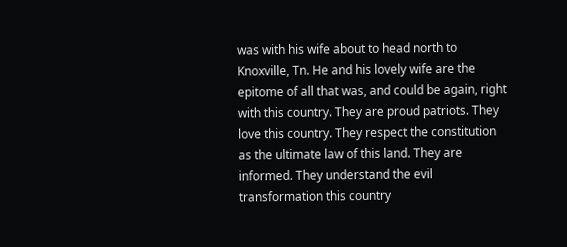was with his wife about to head north to Knoxville, Tn. He and his lovely wife are the epitome of all that was, and could be again, right with this country. They are proud patriots. They love this country. They respect the constitution as the ultimate law of this land. They are informed. They understand the evil transformation this country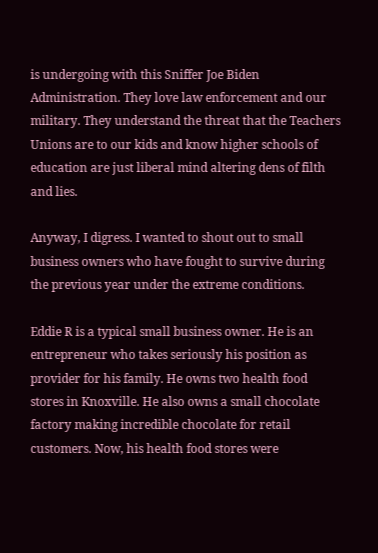is undergoing with this Sniffer Joe Biden Administration. They love law enforcement and our military. They understand the threat that the Teachers Unions are to our kids and know higher schools of education are just liberal mind altering dens of filth and lies.

Anyway, I digress. I wanted to shout out to small business owners who have fought to survive during the previous year under the extreme conditions.

Eddie R is a typical small business owner. He is an entrepreneur who takes seriously his position as provider for his family. He owns two health food stores in Knoxville. He also owns a small chocolate factory making incredible chocolate for retail customers. Now, his health food stores were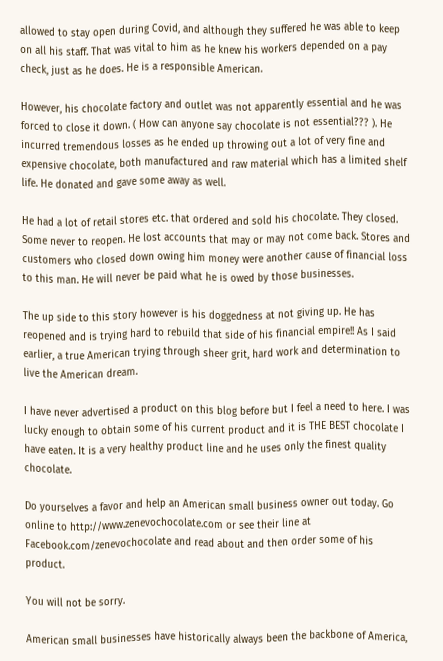allowed to stay open during Covid, and although they suffered he was able to keep on all his staff. That was vital to him as he knew his workers depended on a pay check, just as he does. He is a responsible American.

However, his chocolate factory and outlet was not apparently essential and he was forced to close it down. ( How can anyone say chocolate is not essential??? ). He incurred tremendous losses as he ended up throwing out a lot of very fine and expensive chocolate, both manufactured and raw material which has a limited shelf life. He donated and gave some away as well.

He had a lot of retail stores etc. that ordered and sold his chocolate. They closed. Some never to reopen. He lost accounts that may or may not come back. Stores and customers who closed down owing him money were another cause of financial loss to this man. He will never be paid what he is owed by those businesses.

The up side to this story however is his doggedness at not giving up. He has reopened and is trying hard to rebuild that side of his financial empire!! As I said earlier, a true American trying through sheer grit, hard work and determination to live the American dream.

I have never advertised a product on this blog before but I feel a need to here. I was lucky enough to obtain some of his current product and it is THE BEST chocolate I have eaten. It is a very healthy product line and he uses only the finest quality chocolate.

Do yourselves a favor and help an American small business owner out today. Go online to http://www.zenevochocolate.com or see their line at Facebook.com/zenevochocolate and read about and then order some of his product.

You will not be sorry.

American small businesses have historically always been the backbone of America,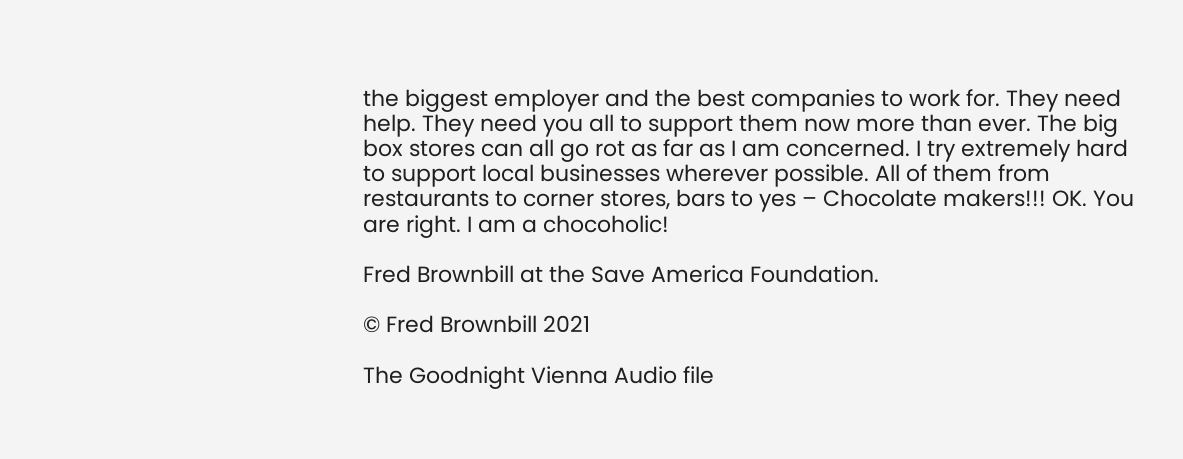the biggest employer and the best companies to work for. They need help. They need you all to support them now more than ever. The big box stores can all go rot as far as I am concerned. I try extremely hard to support local businesses wherever possible. All of them from restaurants to corner stores, bars to yes – Chocolate makers!!! OK. You are right. I am a chocoholic!

Fred Brownbill at the Save America Foundation.

© Fred Brownbill 2021

The Goodnight Vienna Audio file